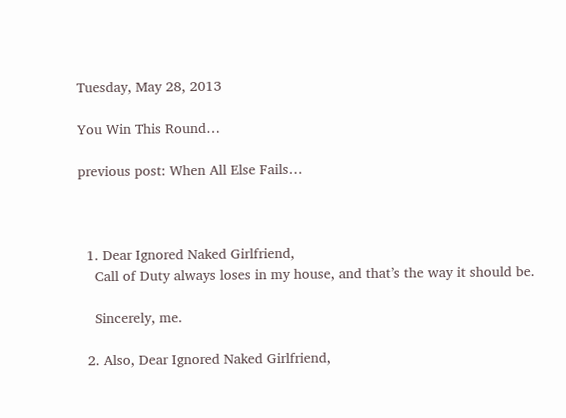Tuesday, May 28, 2013

You Win This Round…

previous post: When All Else Fails…



  1. Dear Ignored Naked Girlfriend,
    Call of Duty always loses in my house, and that’s the way it should be.

    Sincerely, me.

  2. Also, Dear Ignored Naked Girlfriend,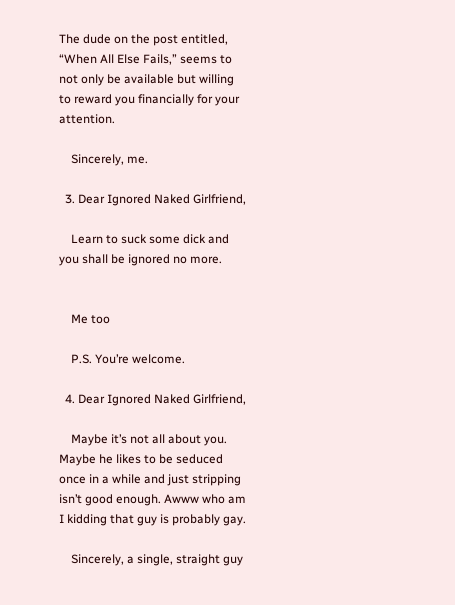The dude on the post entitled, “When All Else Fails,” seems to not only be available but willing to reward you financially for your attention.

    Sincerely, me.

  3. Dear Ignored Naked Girlfriend,

    Learn to suck some dick and you shall be ignored no more.


    Me too

    P.S. You’re welcome.

  4. Dear Ignored Naked Girlfriend,

    Maybe it’s not all about you. Maybe he likes to be seduced once in a while and just stripping isn’t good enough. Awww who am I kidding that guy is probably gay.

    Sincerely, a single, straight guy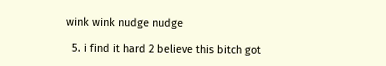wink wink nudge nudge

  5. i find it hard 2 believe this bitch got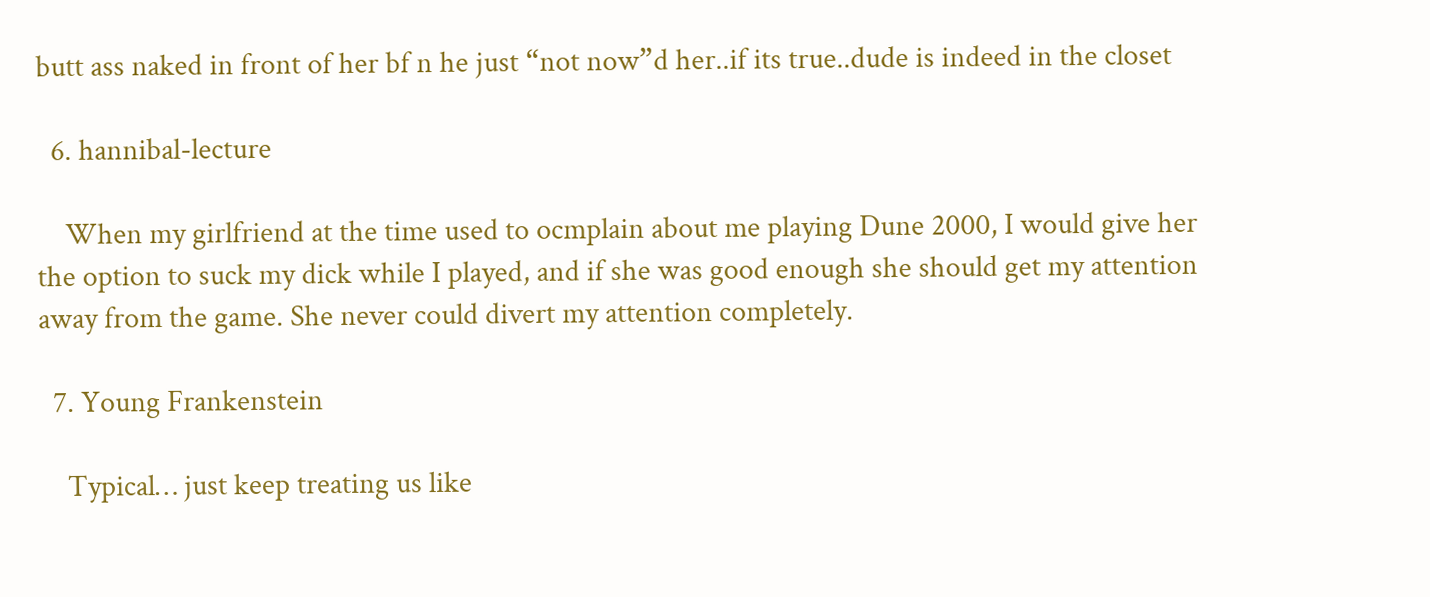butt ass naked in front of her bf n he just “not now”d her..if its true..dude is indeed in the closet

  6. hannibal-lecture

    When my girlfriend at the time used to ocmplain about me playing Dune 2000, I would give her the option to suck my dick while I played, and if she was good enough she should get my attention away from the game. She never could divert my attention completely.

  7. Young Frankenstein

    Typical… just keep treating us like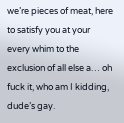we’re pieces of meat, here to satisfy you at your every whim to the exclusion of all else a… oh fuck it, who am I kidding, dude’s gay.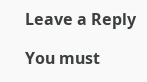Leave a Reply

You must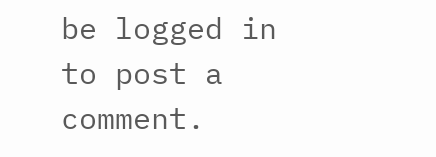be logged in to post a comment.